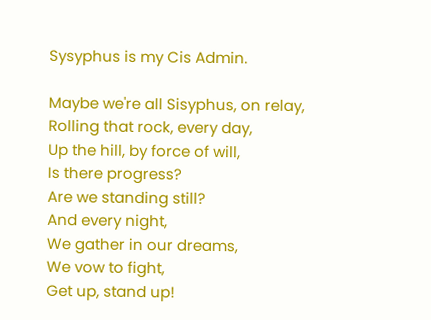Sysyphus is my Cis Admin.

Maybe we're all Sisyphus, on relay,
Rolling that rock, every day,
Up the hill, by force of will,
Is there progress?
Are we standing still?
And every night,
We gather in our dreams,
We vow to fight,
Get up, stand up!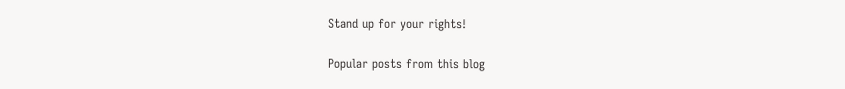Stand up for your rights!

Popular posts from this blog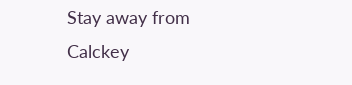Stay away from Calckey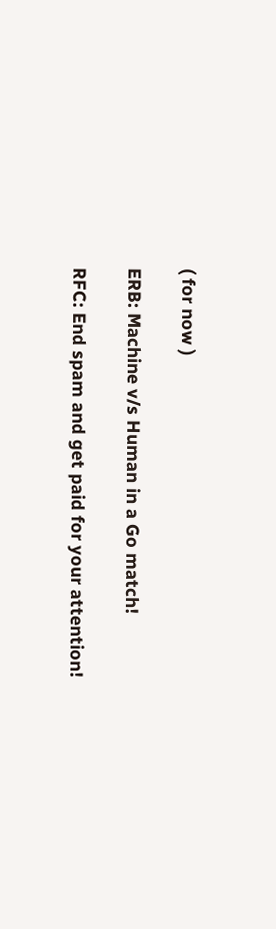( for now )

ERB: Machine v/s Human in a Go match!

RFC: End spam and get paid for your attention!